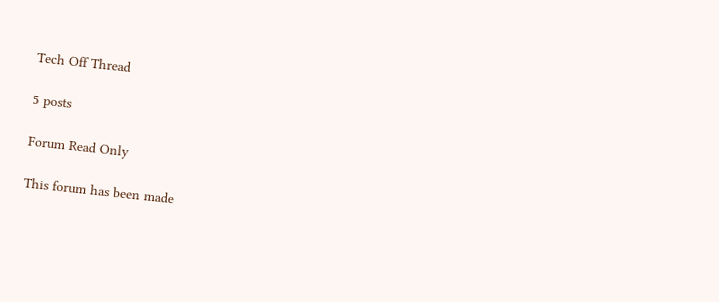Tech Off Thread

5 posts

Forum Read Only

This forum has been made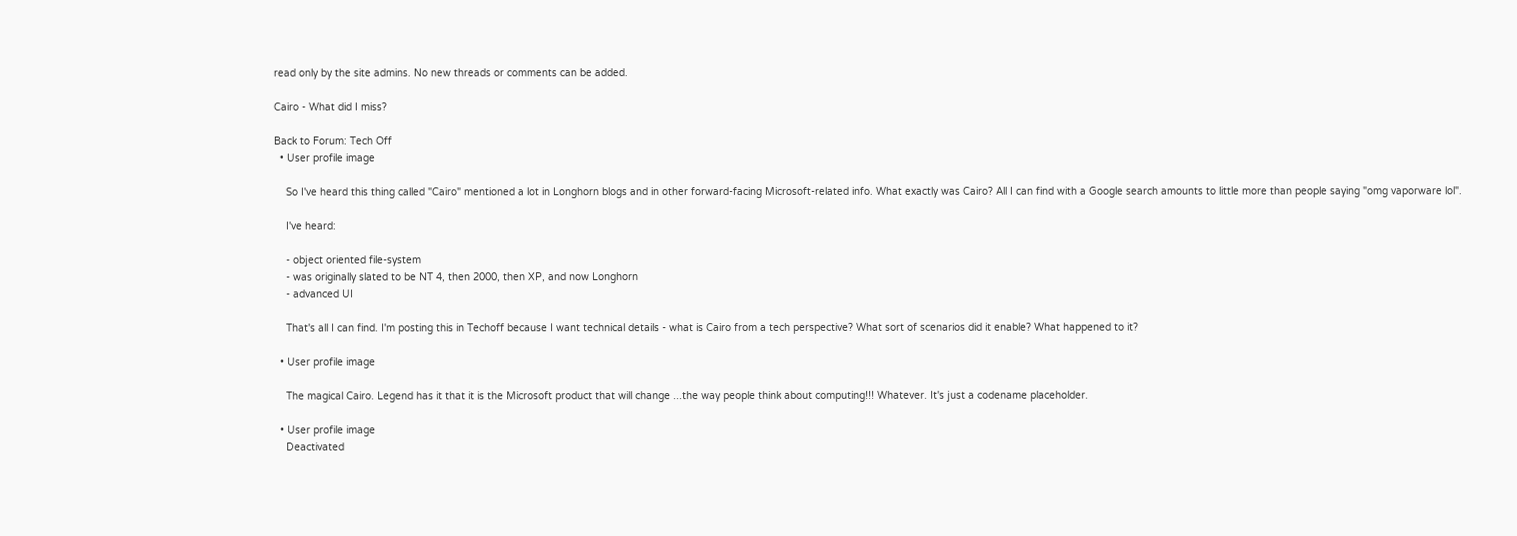read only by the site admins. No new threads or comments can be added.

Cairo - What did I miss?

Back to Forum: Tech Off
  • User profile image

    So I've heard this thing called "Cairo" mentioned a lot in Longhorn blogs and in other forward-facing Microsoft-related info. What exactly was Cairo? All I can find with a Google search amounts to little more than people saying "omg vaporware lol".

    I've heard:

    - object oriented file-system
    - was originally slated to be NT 4, then 2000, then XP, and now Longhorn
    - advanced UI

    That's all I can find. I'm posting this in Techoff because I want technical details - what is Cairo from a tech perspective? What sort of scenarios did it enable? What happened to it?

  • User profile image

    The magical Cairo. Legend has it that it is the Microsoft product that will change ...the way people think about computing!!! Whatever. It's just a codename placeholder.

  • User profile image
    Deactivated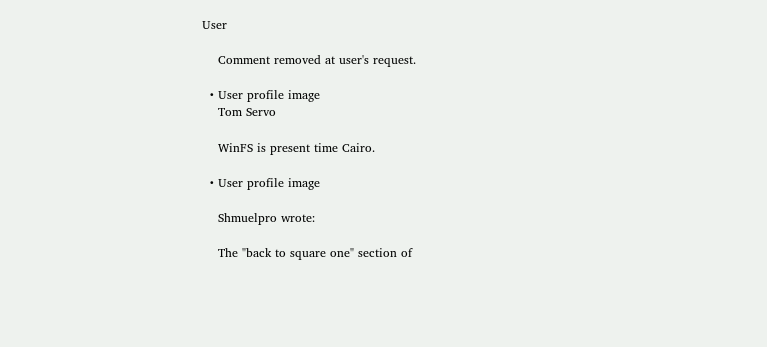User

    Comment removed at user's request.

  • User profile image
    Tom Servo

    WinFS is present time Cairo.

  • User profile image

    Shmuelpro wrote:

    The "back to square one" section of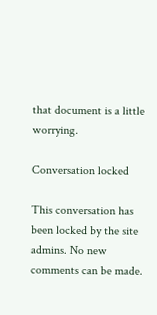that document is a little worrying.

Conversation locked

This conversation has been locked by the site admins. No new comments can be made.